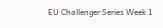EU Challenger Series Week 1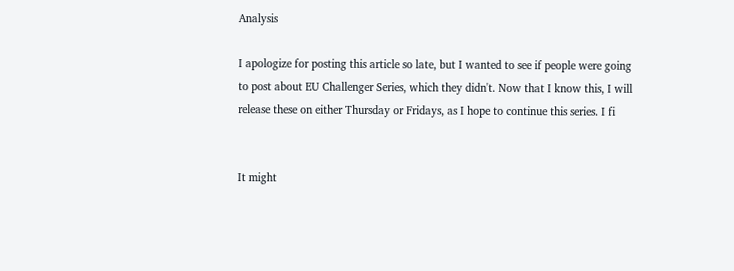Analysis

I apologize for posting this article so late, but I wanted to see if people were going to post about EU Challenger Series, which they didn't. Now that I know this, I will release these on either Thursday or Fridays, as I hope to continue this series. I fi


It might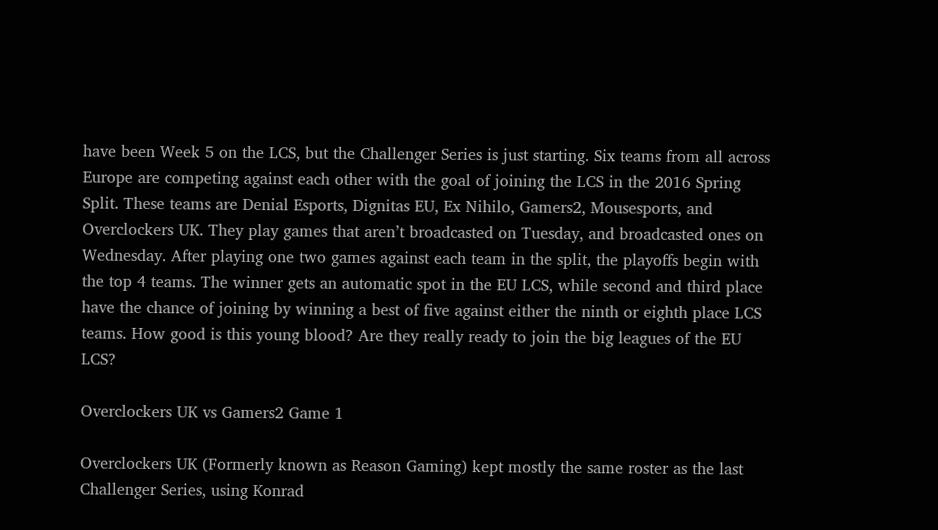have been Week 5 on the LCS, but the Challenger Series is just starting. Six teams from all across Europe are competing against each other with the goal of joining the LCS in the 2016 Spring Split. These teams are Denial Esports, Dignitas EU, Ex Nihilo, Gamers2, Mousesports, and Overclockers UK. They play games that aren’t broadcasted on Tuesday, and broadcasted ones on Wednesday. After playing one two games against each team in the split, the playoffs begin with the top 4 teams. The winner gets an automatic spot in the EU LCS, while second and third place have the chance of joining by winning a best of five against either the ninth or eighth place LCS teams. How good is this young blood? Are they really ready to join the big leagues of the EU LCS?

Overclockers UK vs Gamers2 Game 1

Overclockers UK (Formerly known as Reason Gaming) kept mostly the same roster as the last Challenger Series, using Konrad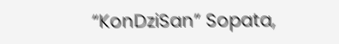“KonDziSan” Sopata,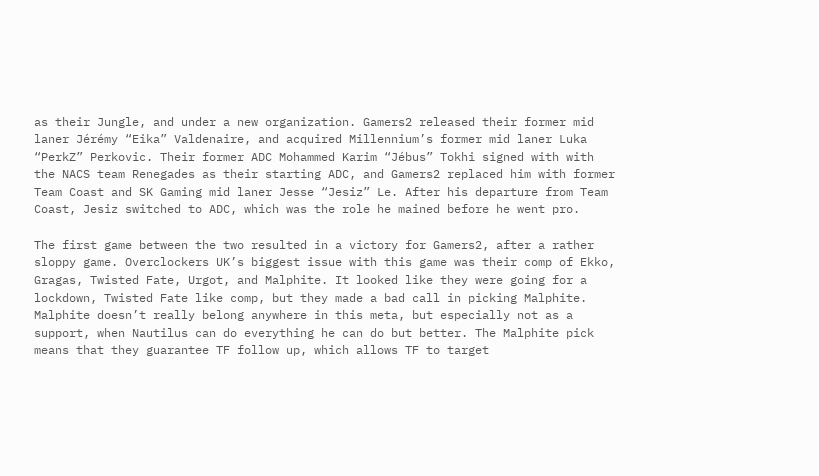as their Jungle, and under a new organization. Gamers2 released their former mid laner Jérémy “Eika” Valdenaire, and acquired Millennium’s former mid laner Luka “PerkZ” Perkovic. Their former ADC Mohammed Karim “Jébus” Tokhi signed with with the NACS team Renegades as their starting ADC, and Gamers2 replaced him with former Team Coast and SK Gaming mid laner Jesse “Jesiz” Le. After his departure from Team Coast, Jesiz switched to ADC, which was the role he mained before he went pro.

The first game between the two resulted in a victory for Gamers2, after a rather sloppy game. Overclockers UK’s biggest issue with this game was their comp of Ekko, Gragas, Twisted Fate, Urgot, and Malphite. It looked like they were going for a lockdown, Twisted Fate like comp, but they made a bad call in picking Malphite. Malphite doesn’t really belong anywhere in this meta, but especially not as a support, when Nautilus can do everything he can do but better. The Malphite pick means that they guarantee TF follow up, which allows TF to target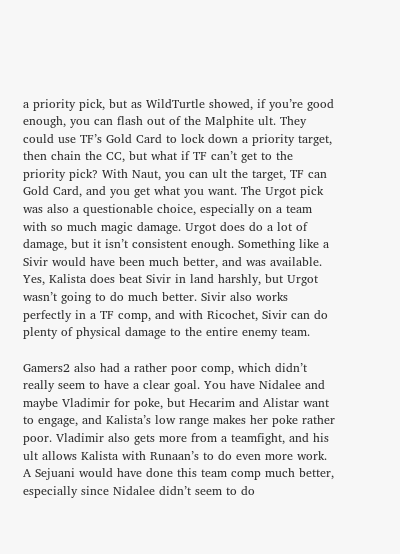a priority pick, but as WildTurtle showed, if you’re good enough, you can flash out of the Malphite ult. They could use TF’s Gold Card to lock down a priority target, then chain the CC, but what if TF can’t get to the priority pick? With Naut, you can ult the target, TF can Gold Card, and you get what you want. The Urgot pick was also a questionable choice, especially on a team with so much magic damage. Urgot does do a lot of damage, but it isn’t consistent enough. Something like a Sivir would have been much better, and was available. Yes, Kalista does beat Sivir in land harshly, but Urgot wasn’t going to do much better. Sivir also works perfectly in a TF comp, and with Ricochet, Sivir can do plenty of physical damage to the entire enemy team.

Gamers2 also had a rather poor comp, which didn’t really seem to have a clear goal. You have Nidalee and maybe Vladimir for poke, but Hecarim and Alistar want to engage, and Kalista’s low range makes her poke rather poor. Vladimir also gets more from a teamfight, and his ult allows Kalista with Runaan’s to do even more work. A Sejuani would have done this team comp much better, especially since Nidalee didn’t seem to do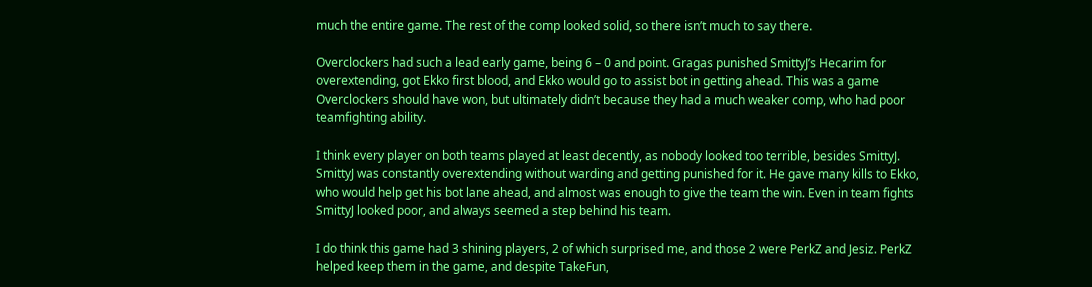much the entire game. The rest of the comp looked solid, so there isn’t much to say there.

Overclockers had such a lead early game, being 6 – 0 and point. Gragas punished SmittyJ’s Hecarim for overextending, got Ekko first blood, and Ekko would go to assist bot in getting ahead. This was a game Overclockers should have won, but ultimately didn’t because they had a much weaker comp, who had poor teamfighting ability.

I think every player on both teams played at least decently, as nobody looked too terrible, besides SmittyJ. SmittyJ was constantly overextending without warding and getting punished for it. He gave many kills to Ekko, who would help get his bot lane ahead, and almost was enough to give the team the win. Even in team fights SmittyJ looked poor, and always seemed a step behind his team.

I do think this game had 3 shining players, 2 of which surprised me, and those 2 were PerkZ and Jesiz. PerkZ helped keep them in the game, and despite TakeFun,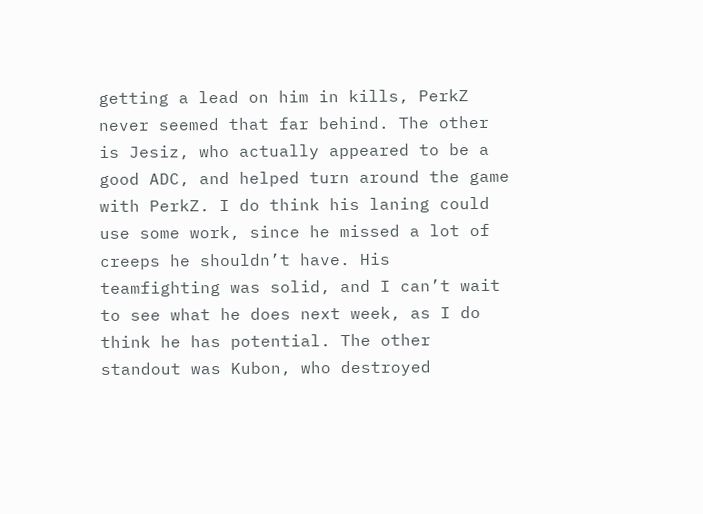getting a lead on him in kills, PerkZ never seemed that far behind. The other is Jesiz, who actually appeared to be a good ADC, and helped turn around the game with PerkZ. I do think his laning could use some work, since he missed a lot of creeps he shouldn’t have. His teamfighting was solid, and I can’t wait to see what he does next week, as I do think he has potential. The other standout was Kubon, who destroyed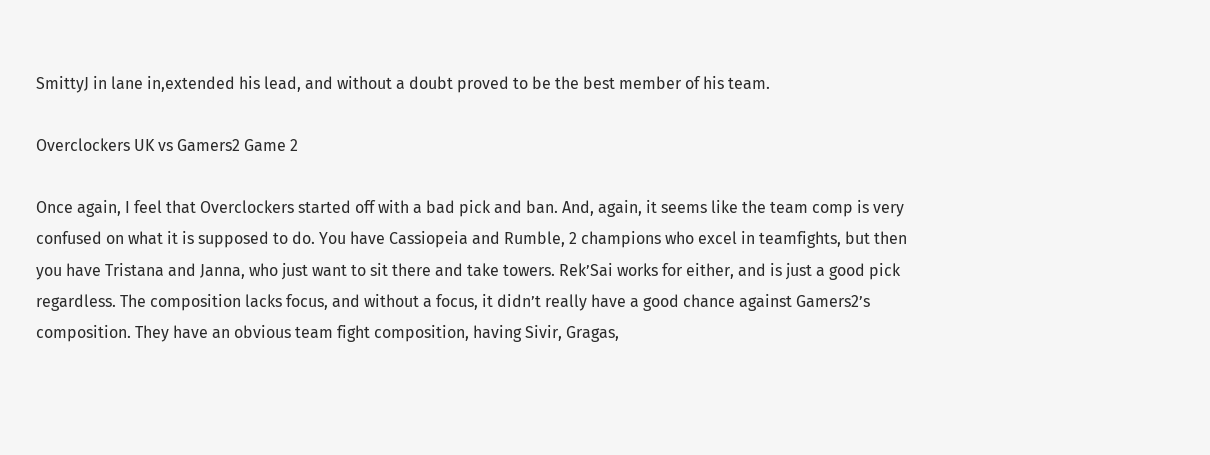SmittyJ in lane in,extended his lead, and without a doubt proved to be the best member of his team.

Overclockers UK vs Gamers2 Game 2

Once again, I feel that Overclockers started off with a bad pick and ban. And, again, it seems like the team comp is very confused on what it is supposed to do. You have Cassiopeia and Rumble, 2 champions who excel in teamfights, but then you have Tristana and Janna, who just want to sit there and take towers. Rek’Sai works for either, and is just a good pick regardless. The composition lacks focus, and without a focus, it didn’t really have a good chance against Gamers2’s composition. They have an obvious team fight composition, having Sivir, Gragas,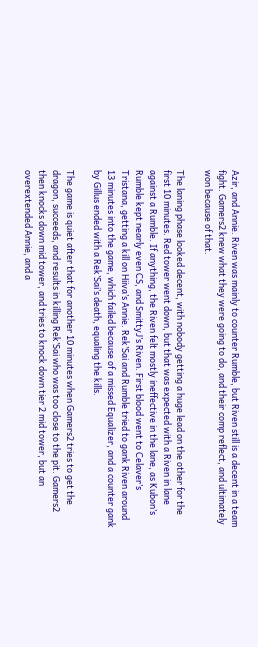Azir, and Annie. Riven was mainly to counter Rumble, but Riven still is a decent in a team fight. Gamers2 knew what they were going to do, and their comp reflect, and ultimately won because of that.

The laning phase looked decent, with nobody getting a huge lead on the other for the first 10 minutes. Red tower went down, but that was expected with a Riven in lane against a Rumble. If anything, the Riven felt mostly ineffective in the lane, as Kubon’s Rumble kept nearly even CS, and SmittyJ’s Riven. First blood went to Celaver’s Tristana, getting a kill on Hiiva’s Annie. Rek’Sai and Rumble tried to gank Riven around 13 minutes into the game, which failed because of a missed Equalizer, and a counter gank by Gillus ended with a Rek’Sai’s death, equaling the kills.

The game is quiet after that for another 10 minutes when Gamers2 tries to get the dragon, succeeds, and results in killing Rek’Sai who was too close to the pit. Gamers2 then knocks down mid tower, and tries to knock down tier 2 mid tower, but an overextended Annie, and a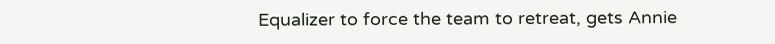Equalizer to force the team to retreat, gets Annie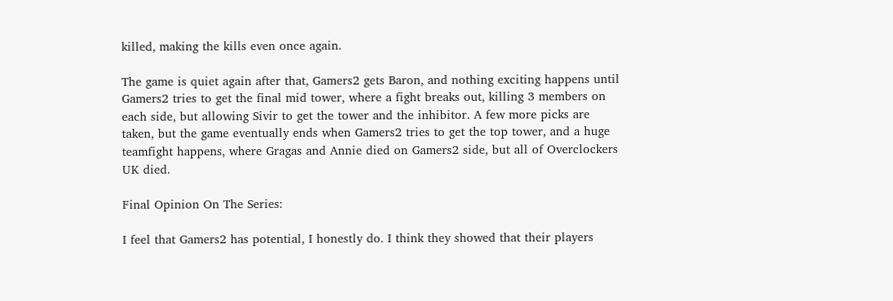killed, making the kills even once again.

The game is quiet again after that, Gamers2 gets Baron, and nothing exciting happens until Gamers2 tries to get the final mid tower, where a fight breaks out, killing 3 members on each side, but allowing Sivir to get the tower and the inhibitor. A few more picks are taken, but the game eventually ends when Gamers2 tries to get the top tower, and a huge teamfight happens, where Gragas and Annie died on Gamers2 side, but all of Overclockers UK died.

Final Opinion On The Series:

I feel that Gamers2 has potential, I honestly do. I think they showed that their players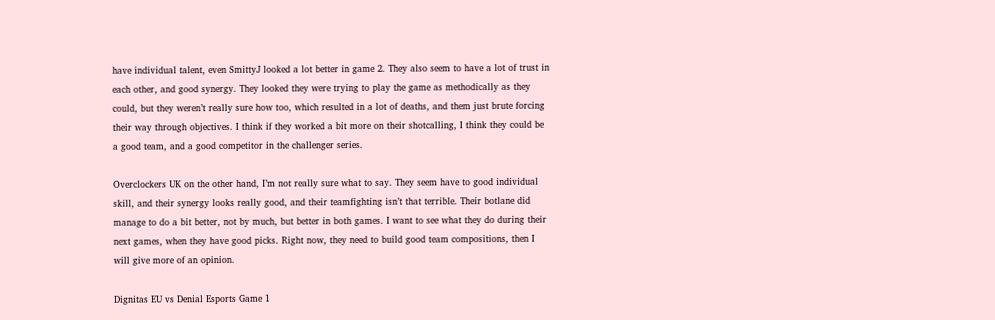have individual talent, even SmittyJ looked a lot better in game 2. They also seem to have a lot of trust in each other, and good synergy. They looked they were trying to play the game as methodically as they could, but they weren’t really sure how too, which resulted in a lot of deaths, and them just brute forcing their way through objectives. I think if they worked a bit more on their shotcalling, I think they could be a good team, and a good competitor in the challenger series.

Overclockers UK on the other hand, I’m not really sure what to say. They seem have to good individual skill, and their synergy looks really good, and their teamfighting isn’t that terrible. Their botlane did manage to do a bit better, not by much, but better in both games. I want to see what they do during their next games, when they have good picks. Right now, they need to build good team compositions, then I will give more of an opinion.

Dignitas EU vs Denial Esports Game 1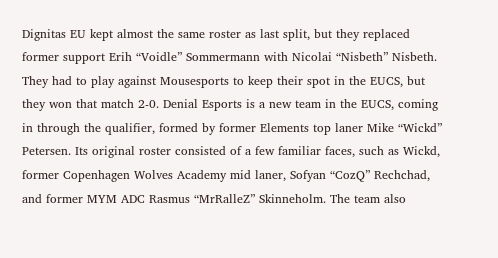Dignitas EU kept almost the same roster as last split, but they replaced former support Erih “Voidle” Sommermann with Nicolai “Nisbeth” Nisbeth. They had to play against Mousesports to keep their spot in the EUCS, but they won that match 2-0. Denial Esports is a new team in the EUCS, coming in through the qualifier, formed by former Elements top laner Mike “Wickd” Petersen. Its original roster consisted of a few familiar faces, such as Wickd, former Copenhagen Wolves Academy mid laner, Sofyan “CozQ” Rechchad, and former MYM ADC Rasmus “MrRalleZ” Skinneholm. The team also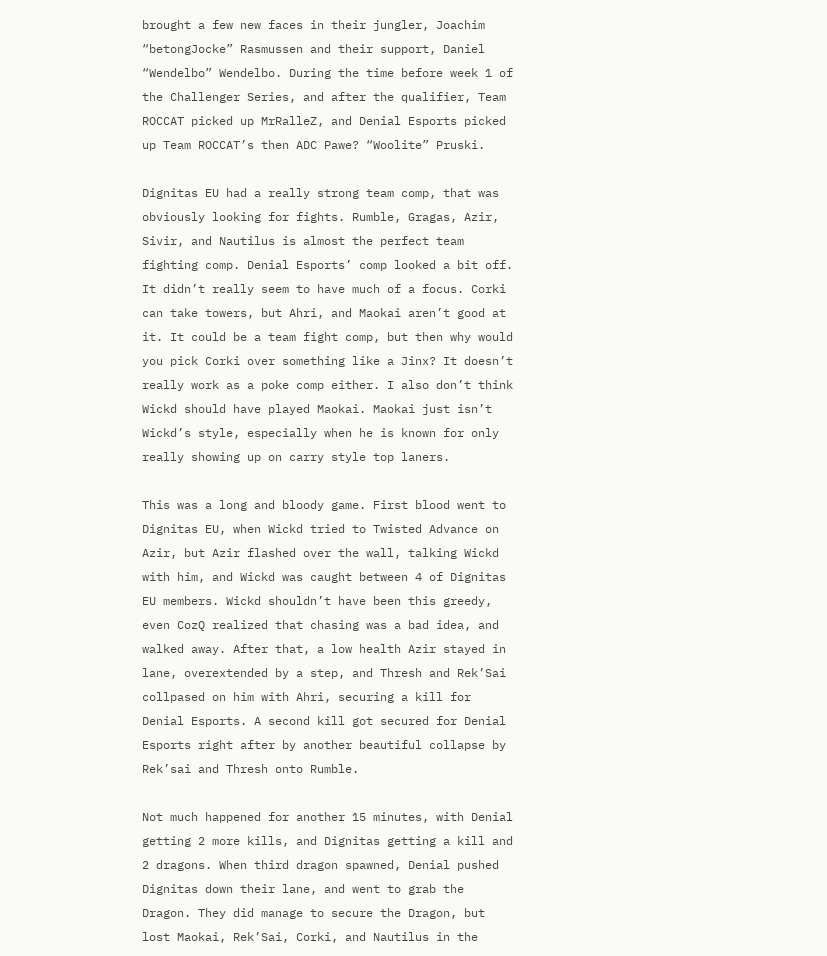brought a few new faces in their jungler, Joachim “betongJocke” Rasmussen and their support, Daniel “Wendelbo” Wendelbo. During the time before week 1 of the Challenger Series, and after the qualifier, Team ROCCAT picked up MrRalleZ, and Denial Esports picked up Team ROCCAT’s then ADC Pawe? “Woolite” Pruski.

Dignitas EU had a really strong team comp, that was obviously looking for fights. Rumble, Gragas, Azir, Sivir, and Nautilus is almost the perfect team fighting comp. Denial Esports’ comp looked a bit off. It didn’t really seem to have much of a focus. Corki can take towers, but Ahri, and Maokai aren’t good at it. It could be a team fight comp, but then why would you pick Corki over something like a Jinx? It doesn’t really work as a poke comp either. I also don’t think Wickd should have played Maokai. Maokai just isn’t Wickd’s style, especially when he is known for only really showing up on carry style top laners.

This was a long and bloody game. First blood went to Dignitas EU, when Wickd tried to Twisted Advance on Azir, but Azir flashed over the wall, talking Wickd with him, and Wickd was caught between 4 of Dignitas EU members. Wickd shouldn’t have been this greedy, even CozQ realized that chasing was a bad idea, and walked away. After that, a low health Azir stayed in lane, overextended by a step, and Thresh and Rek’Sai collpased on him with Ahri, securing a kill for Denial Esports. A second kill got secured for Denial Esports right after by another beautiful collapse by Rek’sai and Thresh onto Rumble.

Not much happened for another 15 minutes, with Denial getting 2 more kills, and Dignitas getting a kill and 2 dragons. When third dragon spawned, Denial pushed Dignitas down their lane, and went to grab the Dragon. They did manage to secure the Dragon, but lost Maokai, Rek’Sai, Corki, and Nautilus in the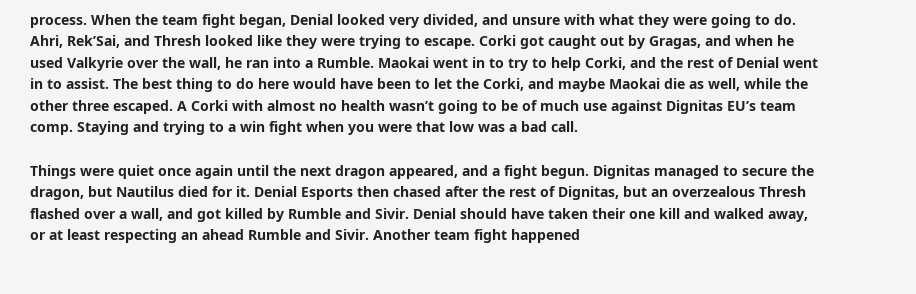process. When the team fight began, Denial looked very divided, and unsure with what they were going to do. Ahri, Rek’Sai, and Thresh looked like they were trying to escape. Corki got caught out by Gragas, and when he used Valkyrie over the wall, he ran into a Rumble. Maokai went in to try to help Corki, and the rest of Denial went in to assist. The best thing to do here would have been to let the Corki, and maybe Maokai die as well, while the other three escaped. A Corki with almost no health wasn’t going to be of much use against Dignitas EU’s team comp. Staying and trying to a win fight when you were that low was a bad call.

Things were quiet once again until the next dragon appeared, and a fight begun. Dignitas managed to secure the dragon, but Nautilus died for it. Denial Esports then chased after the rest of Dignitas, but an overzealous Thresh flashed over a wall, and got killed by Rumble and Sivir. Denial should have taken their one kill and walked away, or at least respecting an ahead Rumble and Sivir. Another team fight happened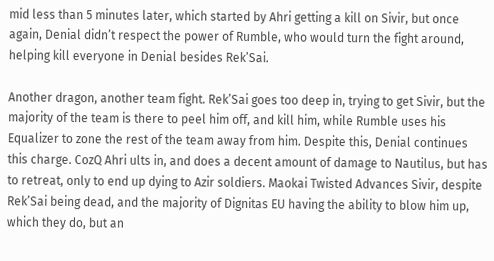mid less than 5 minutes later, which started by Ahri getting a kill on Sivir, but once again, Denial didn’t respect the power of Rumble, who would turn the fight around, helping kill everyone in Denial besides Rek’Sai.

Another dragon, another team fight. Rek’Sai goes too deep in, trying to get Sivir, but the majority of the team is there to peel him off, and kill him, while Rumble uses his Equalizer to zone the rest of the team away from him. Despite this, Denial continues this charge. CozQ Ahri ults in, and does a decent amount of damage to Nautilus, but has to retreat, only to end up dying to Azir soldiers. Maokai Twisted Advances Sivir, despite Rek’Sai being dead, and the majority of Dignitas EU having the ability to blow him up, which they do, but an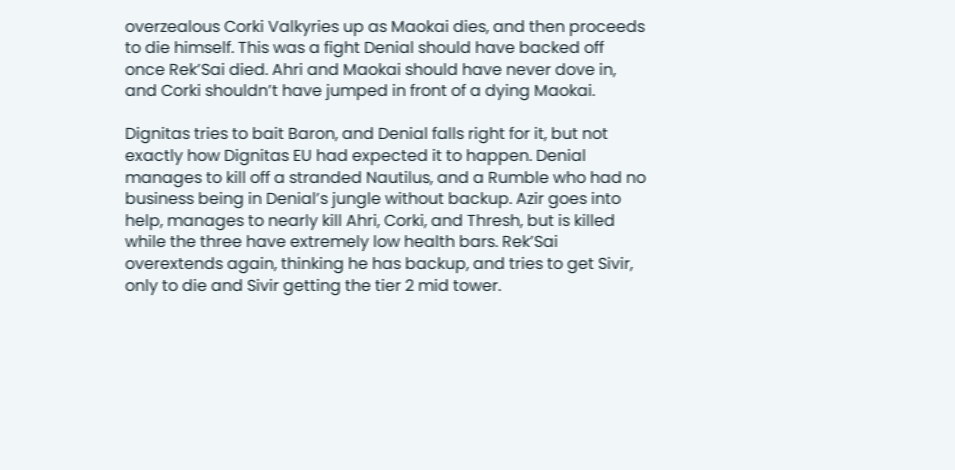overzealous Corki Valkyries up as Maokai dies, and then proceeds to die himself. This was a fight Denial should have backed off once Rek’Sai died. Ahri and Maokai should have never dove in, and Corki shouldn’t have jumped in front of a dying Maokai.

Dignitas tries to bait Baron, and Denial falls right for it, but not exactly how Dignitas EU had expected it to happen. Denial manages to kill off a stranded Nautilus, and a Rumble who had no business being in Denial’s jungle without backup. Azir goes into help, manages to nearly kill Ahri, Corki, and Thresh, but is killed while the three have extremely low health bars. Rek’Sai overextends again, thinking he has backup, and tries to get Sivir, only to die and Sivir getting the tier 2 mid tower.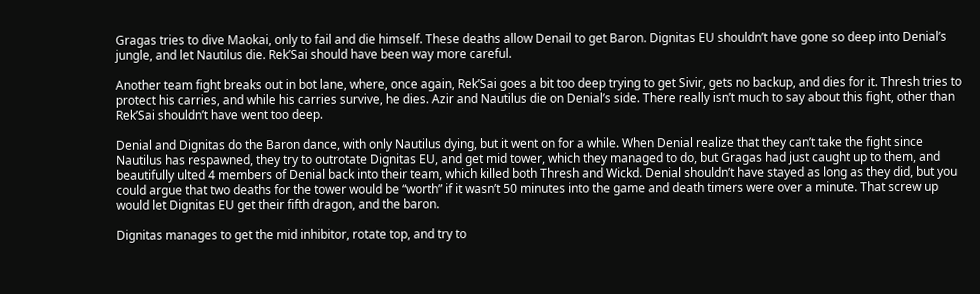Gragas tries to dive Maokai, only to fail and die himself. These deaths allow Denail to get Baron. Dignitas EU shouldn’t have gone so deep into Denial’s jungle, and let Nautilus die. Rek’Sai should have been way more careful.

Another team fight breaks out in bot lane, where, once again, Rek’Sai goes a bit too deep trying to get Sivir, gets no backup, and dies for it. Thresh tries to protect his carries, and while his carries survive, he dies. Azir and Nautilus die on Denial’s side. There really isn’t much to say about this fight, other than Rek’Sai shouldn’t have went too deep.

Denial and Dignitas do the Baron dance, with only Nautilus dying, but it went on for a while. When Denial realize that they can’t take the fight since Nautilus has respawned, they try to outrotate Dignitas EU, and get mid tower, which they managed to do, but Gragas had just caught up to them, and beautifully ulted 4 members of Denial back into their team, which killed both Thresh and Wickd. Denial shouldn’t have stayed as long as they did, but you could argue that two deaths for the tower would be “worth” if it wasn’t 50 minutes into the game and death timers were over a minute. That screw up would let Dignitas EU get their fifth dragon, and the baron.

Dignitas manages to get the mid inhibitor, rotate top, and try to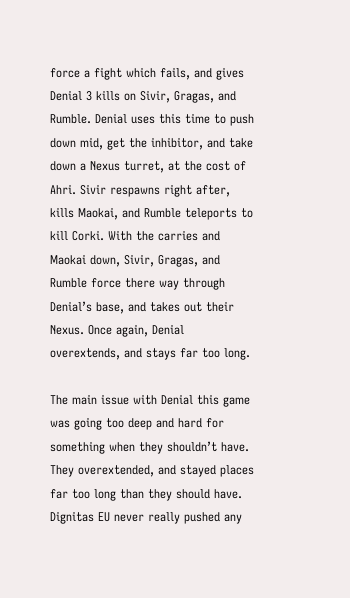force a fight which fails, and gives Denial 3 kills on Sivir, Gragas, and Rumble. Denial uses this time to push down mid, get the inhibitor, and take down a Nexus turret, at the cost of Ahri. Sivir respawns right after, kills Maokai, and Rumble teleports to kill Corki. With the carries and Maokai down, Sivir, Gragas, and Rumble force there way through Denial’s base, and takes out their Nexus. Once again, Denial overextends, and stays far too long.

The main issue with Denial this game was going too deep and hard for something when they shouldn’t have. They overextended, and stayed places far too long than they should have. Dignitas EU never really pushed any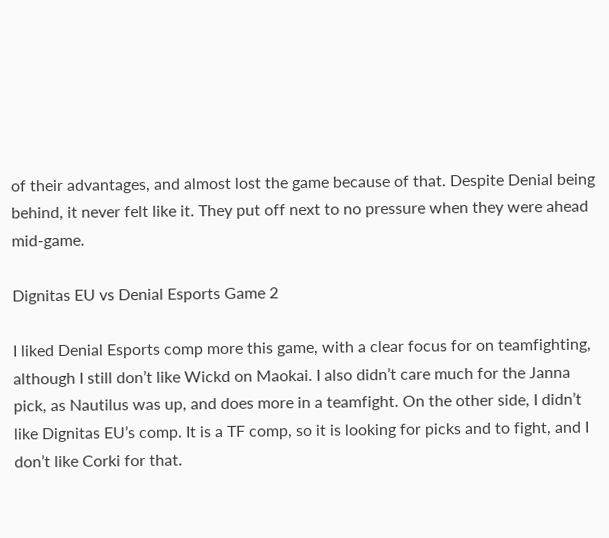of their advantages, and almost lost the game because of that. Despite Denial being behind, it never felt like it. They put off next to no pressure when they were ahead mid-game.

Dignitas EU vs Denial Esports Game 2

I liked Denial Esports comp more this game, with a clear focus for on teamfighting, although I still don’t like Wickd on Maokai. I also didn’t care much for the Janna pick, as Nautilus was up, and does more in a teamfight. On the other side, I didn’t like Dignitas EU’s comp. It is a TF comp, so it is looking for picks and to fight, and I don’t like Corki for that.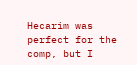Hecarim was perfect for the comp, but I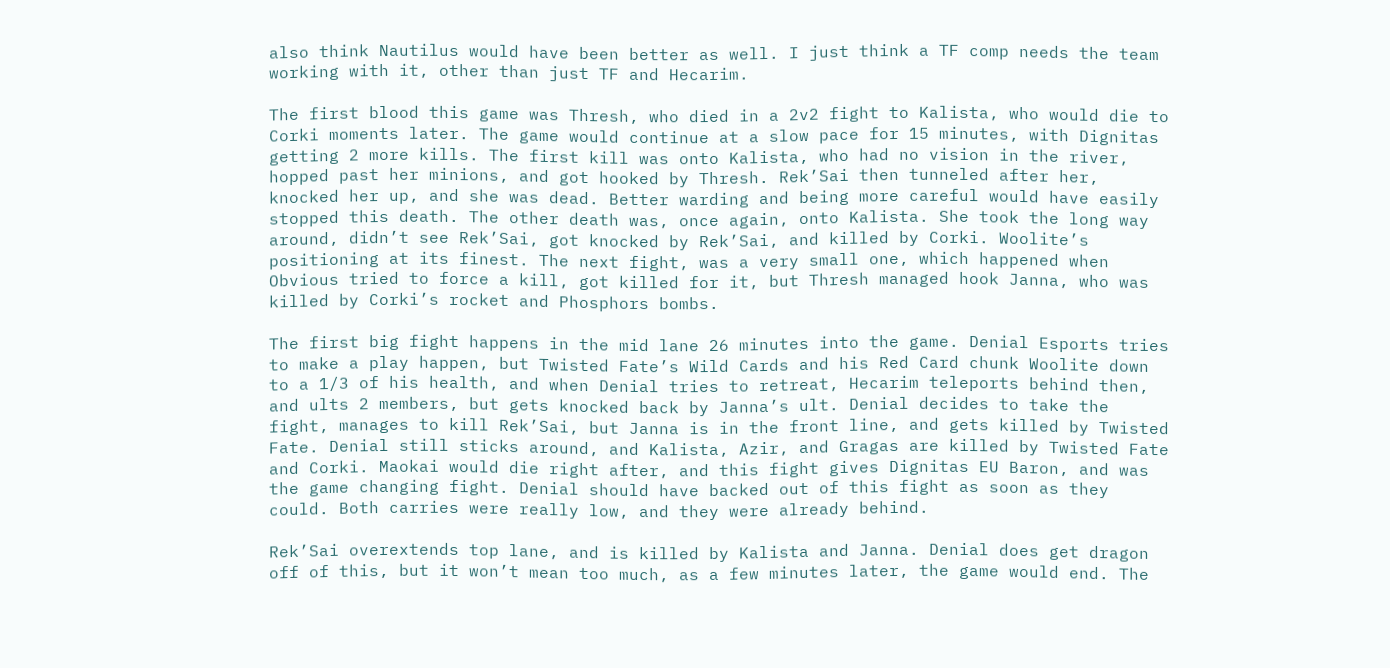also think Nautilus would have been better as well. I just think a TF comp needs the team working with it, other than just TF and Hecarim.

The first blood this game was Thresh, who died in a 2v2 fight to Kalista, who would die to Corki moments later. The game would continue at a slow pace for 15 minutes, with Dignitas getting 2 more kills. The first kill was onto Kalista, who had no vision in the river, hopped past her minions, and got hooked by Thresh. Rek’Sai then tunneled after her, knocked her up, and she was dead. Better warding and being more careful would have easily stopped this death. The other death was, once again, onto Kalista. She took the long way around, didn’t see Rek’Sai, got knocked by Rek’Sai, and killed by Corki. Woolite’s positioning at its finest. The next fight, was a very small one, which happened when Obvious tried to force a kill, got killed for it, but Thresh managed hook Janna, who was killed by Corki’s rocket and Phosphors bombs.

The first big fight happens in the mid lane 26 minutes into the game. Denial Esports tries to make a play happen, but Twisted Fate’s Wild Cards and his Red Card chunk Woolite down to a 1/3 of his health, and when Denial tries to retreat, Hecarim teleports behind then, and ults 2 members, but gets knocked back by Janna’s ult. Denial decides to take the fight, manages to kill Rek’Sai, but Janna is in the front line, and gets killed by Twisted Fate. Denial still sticks around, and Kalista, Azir, and Gragas are killed by Twisted Fate and Corki. Maokai would die right after, and this fight gives Dignitas EU Baron, and was the game changing fight. Denial should have backed out of this fight as soon as they could. Both carries were really low, and they were already behind.

Rek’Sai overextends top lane, and is killed by Kalista and Janna. Denial does get dragon off of this, but it won’t mean too much, as a few minutes later, the game would end. The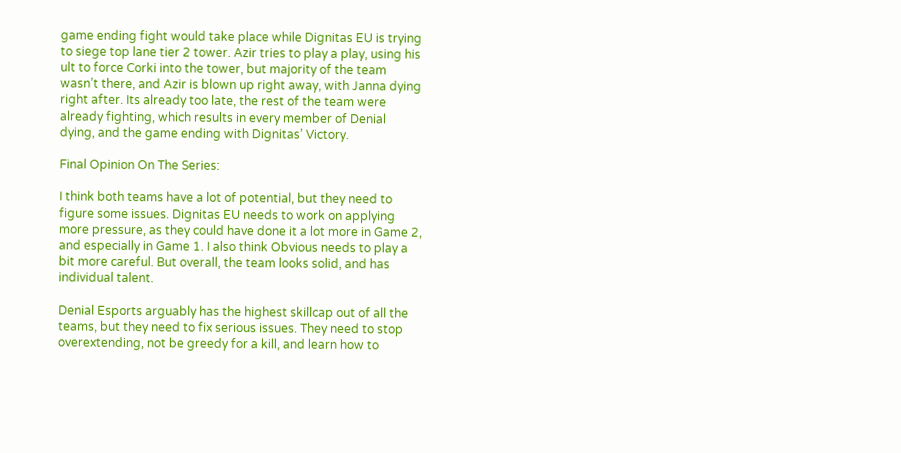game ending fight would take place while Dignitas EU is trying to siege top lane tier 2 tower. Azir tries to play a play, using his ult to force Corki into the tower, but majority of the team wasn’t there, and Azir is blown up right away, with Janna dying right after. Its already too late, the rest of the team were already fighting, which results in every member of Denial dying, and the game ending with Dignitas’ Victory.

Final Opinion On The Series:

I think both teams have a lot of potential, but they need to figure some issues. Dignitas EU needs to work on applying more pressure, as they could have done it a lot more in Game 2, and especially in Game 1. I also think Obvious needs to play a bit more careful. But overall, the team looks solid, and has individual talent.

Denial Esports arguably has the highest skillcap out of all the teams, but they need to fix serious issues. They need to stop overextending, not be greedy for a kill, and learn how to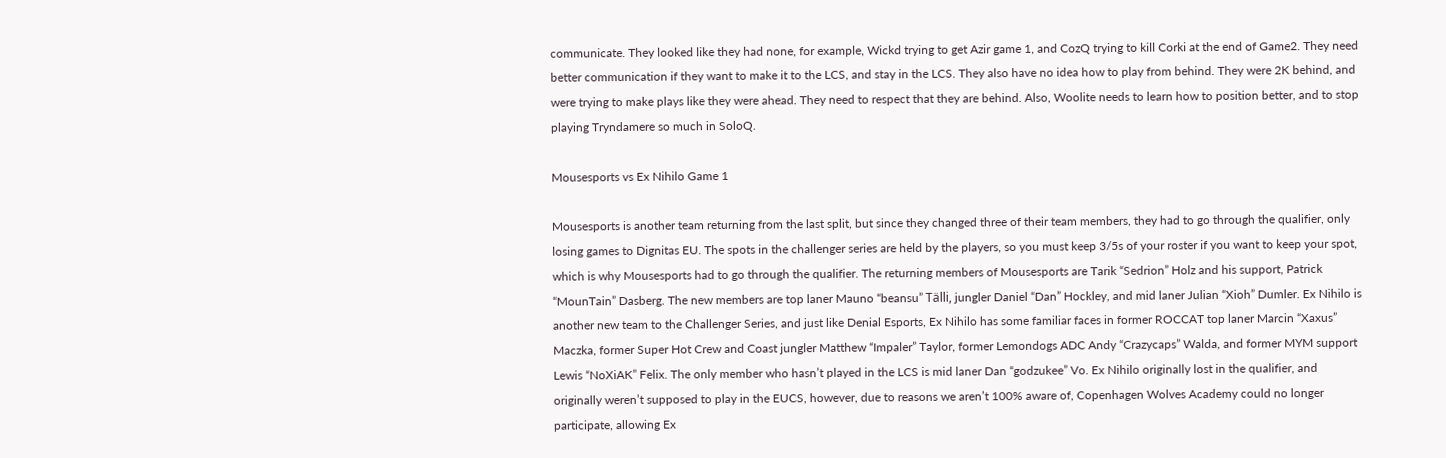communicate. They looked like they had none, for example, Wickd trying to get Azir game 1, and CozQ trying to kill Corki at the end of Game2. They need better communication if they want to make it to the LCS, and stay in the LCS. They also have no idea how to play from behind. They were 2K behind, and were trying to make plays like they were ahead. They need to respect that they are behind. Also, Woolite needs to learn how to position better, and to stop playing Tryndamere so much in SoloQ.

Mousesports vs Ex Nihilo Game 1

Mousesports is another team returning from the last split, but since they changed three of their team members, they had to go through the qualifier, only losing games to Dignitas EU. The spots in the challenger series are held by the players, so you must keep 3/5s of your roster if you want to keep your spot, which is why Mousesports had to go through the qualifier. The returning members of Mousesports are Tarik “Sedrion” Holz and his support, Patrick “MounTain” Dasberg. The new members are top laner Mauno “beansu” Tälli, jungler Daniel “Dan” Hockley, and mid laner Julian “Xioh” Dumler. Ex Nihilo is another new team to the Challenger Series, and just like Denial Esports, Ex Nihilo has some familiar faces in former ROCCAT top laner Marcin “Xaxus” Maczka, former Super Hot Crew and Coast jungler Matthew “Impaler” Taylor, former Lemondogs ADC Andy “Crazycaps” Walda, and former MYM support Lewis “NoXiAK” Felix. The only member who hasn’t played in the LCS is mid laner Dan “godzukee” Vo. Ex Nihilo originally lost in the qualifier, and originally weren’t supposed to play in the EUCS, however, due to reasons we aren’t 100% aware of, Copenhagen Wolves Academy could no longer participate, allowing Ex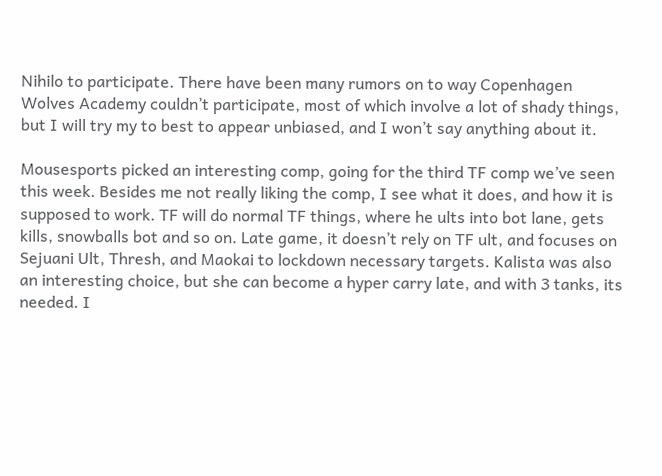Nihilo to participate. There have been many rumors on to way Copenhagen Wolves Academy couldn’t participate, most of which involve a lot of shady things, but I will try my to best to appear unbiased, and I won’t say anything about it.

Mousesports picked an interesting comp, going for the third TF comp we’ve seen this week. Besides me not really liking the comp, I see what it does, and how it is supposed to work. TF will do normal TF things, where he ults into bot lane, gets kills, snowballs bot and so on. Late game, it doesn’t rely on TF ult, and focuses on Sejuani Ult, Thresh, and Maokai to lockdown necessary targets. Kalista was also an interesting choice, but she can become a hyper carry late, and with 3 tanks, its needed. I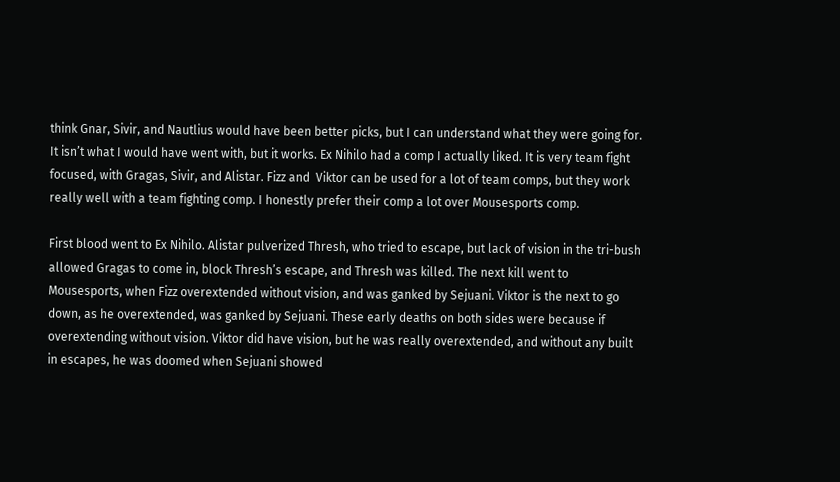think Gnar, Sivir, and Nautlius would have been better picks, but I can understand what they were going for. It isn’t what I would have went with, but it works. Ex Nihilo had a comp I actually liked. It is very team fight focused, with Gragas, Sivir, and Alistar. Fizz and  Viktor can be used for a lot of team comps, but they work really well with a team fighting comp. I honestly prefer their comp a lot over Mousesports comp.

First blood went to Ex Nihilo. Alistar pulverized Thresh, who tried to escape, but lack of vision in the tri-bush allowed Gragas to come in, block Thresh’s escape, and Thresh was killed. The next kill went to Mousesports, when Fizz overextended without vision, and was ganked by Sejuani. Viktor is the next to go down, as he overextended, was ganked by Sejuani. These early deaths on both sides were because if overextending without vision. Viktor did have vision, but he was really overextended, and without any built in escapes, he was doomed when Sejuani showed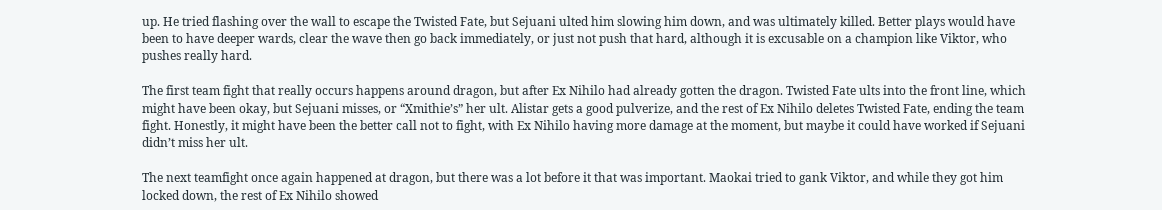up. He tried flashing over the wall to escape the Twisted Fate, but Sejuani ulted him slowing him down, and was ultimately killed. Better plays would have been to have deeper wards, clear the wave then go back immediately, or just not push that hard, although it is excusable on a champion like Viktor, who pushes really hard.

The first team fight that really occurs happens around dragon, but after Ex Nihilo had already gotten the dragon. Twisted Fate ults into the front line, which might have been okay, but Sejuani misses, or “Xmithie’s” her ult. Alistar gets a good pulverize, and the rest of Ex Nihilo deletes Twisted Fate, ending the team fight. Honestly, it might have been the better call not to fight, with Ex Nihilo having more damage at the moment, but maybe it could have worked if Sejuani didn’t miss her ult.

The next teamfight once again happened at dragon, but there was a lot before it that was important. Maokai tried to gank Viktor, and while they got him locked down, the rest of Ex Nihilo showed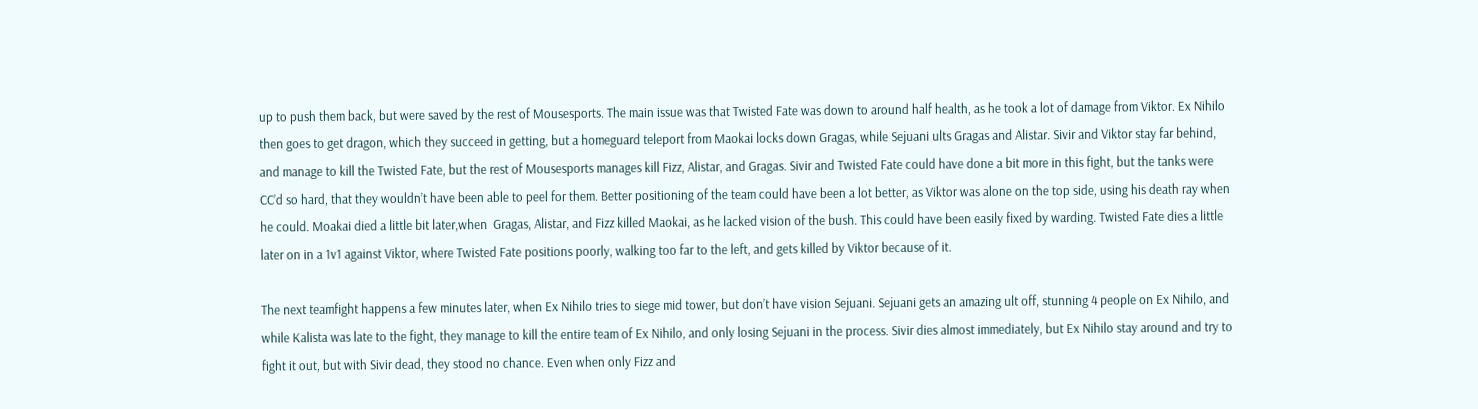up to push them back, but were saved by the rest of Mousesports. The main issue was that Twisted Fate was down to around half health, as he took a lot of damage from Viktor. Ex Nihilo then goes to get dragon, which they succeed in getting, but a homeguard teleport from Maokai locks down Gragas, while Sejuani ults Gragas and Alistar. Sivir and Viktor stay far behind, and manage to kill the Twisted Fate, but the rest of Mousesports manages kill Fizz, Alistar, and Gragas. Sivir and Twisted Fate could have done a bit more in this fight, but the tanks were CC’d so hard, that they wouldn’t have been able to peel for them. Better positioning of the team could have been a lot better, as Viktor was alone on the top side, using his death ray when he could. Moakai died a little bit later,when  Gragas, Alistar, and Fizz killed Maokai, as he lacked vision of the bush. This could have been easily fixed by warding. Twisted Fate dies a little later on in a 1v1 against Viktor, where Twisted Fate positions poorly, walking too far to the left, and gets killed by Viktor because of it.

The next teamfight happens a few minutes later, when Ex Nihilo tries to siege mid tower, but don’t have vision Sejuani. Sejuani gets an amazing ult off, stunning 4 people on Ex Nihilo, and while Kalista was late to the fight, they manage to kill the entire team of Ex Nihilo, and only losing Sejuani in the process. Sivir dies almost immediately, but Ex Nihilo stay around and try to fight it out, but with Sivir dead, they stood no chance. Even when only Fizz and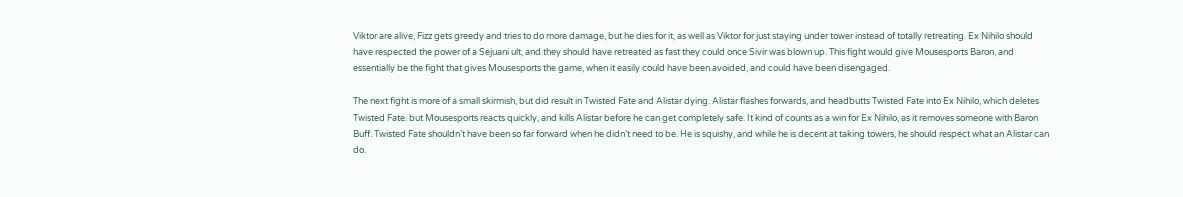Viktor are alive, Fizz gets greedy and tries to do more damage, but he dies for it, as well as Viktor for just staying under tower instead of totally retreating. Ex Nihilo should have respected the power of a Sejuani ult, and they should have retreated as fast they could once Sivir was blown up. This fight would give Mousesports Baron, and essentially be the fight that gives Mousesports the game, when it easily could have been avoided, and could have been disengaged.

The next fight is more of a small skirmish, but did result in Twisted Fate and Alistar dying. Alistar flashes forwards, and headbutts Twisted Fate into Ex Nihilo, which deletes Twisted Fate. but Mousesports reacts quickly, and kills Alistar before he can get completely safe. It kind of counts as a win for Ex Nihilo, as it removes someone with Baron Buff. Twisted Fate shouldn’t have been so far forward when he didn’t need to be. He is squishy, and while he is decent at taking towers, he should respect what an Alistar can do.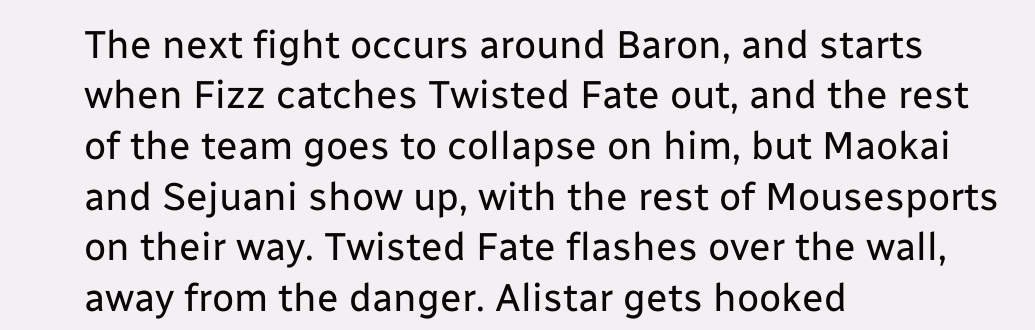The next fight occurs around Baron, and starts when Fizz catches Twisted Fate out, and the rest of the team goes to collapse on him, but Maokai and Sejuani show up, with the rest of Mousesports on their way. Twisted Fate flashes over the wall, away from the danger. Alistar gets hooked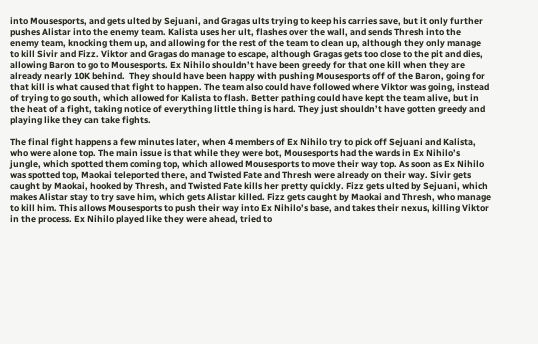into Mousesports, and gets ulted by Sejuani, and Gragas ults trying to keep his carries save, but it only further pushes Alistar into the enemy team. Kalista uses her ult, flashes over the wall, and sends Thresh into the enemy team, knocking them up, and allowing for the rest of the team to clean up, although they only manage to kill Sivir and Fizz. Viktor and Gragas do manage to escape, although Gragas gets too close to the pit and dies, allowing Baron to go to Mousesports. Ex Nihilo shouldn’t have been greedy for that one kill when they are already nearly 10K behind.  They should have been happy with pushing Mousesports off of the Baron, going for that kill is what caused that fight to happen. The team also could have followed where Viktor was going, instead of trying to go south, which allowed for Kalista to flash. Better pathing could have kept the team alive, but in the heat of a fight, taking notice of everything little thing is hard. They just shouldn’t have gotten greedy and playing like they can take fights.

The final fight happens a few minutes later, when 4 members of Ex Nihilo try to pick off Sejuani and Kalista, who were alone top. The main issue is that while they were bot, Mousesports had the wards in Ex Nihilo’s jungle, which spotted them coming top, which allowed Mousesports to move their way top. As soon as Ex Nihilo was spotted top, Maokai teleported there, and Twisted Fate and Thresh were already on their way. Sivir gets caught by Maokai, hooked by Thresh, and Twisted Fate kills her pretty quickly. Fizz gets ulted by Sejuani, which makes Alistar stay to try save him, which gets Alistar killed. Fizz gets caught by Maokai and Thresh, who manage to kill him. This allows Mousesports to push their way into Ex Nihilo’s base, and takes their nexus, killing Viktor in the process. Ex Nihilo played like they were ahead, tried to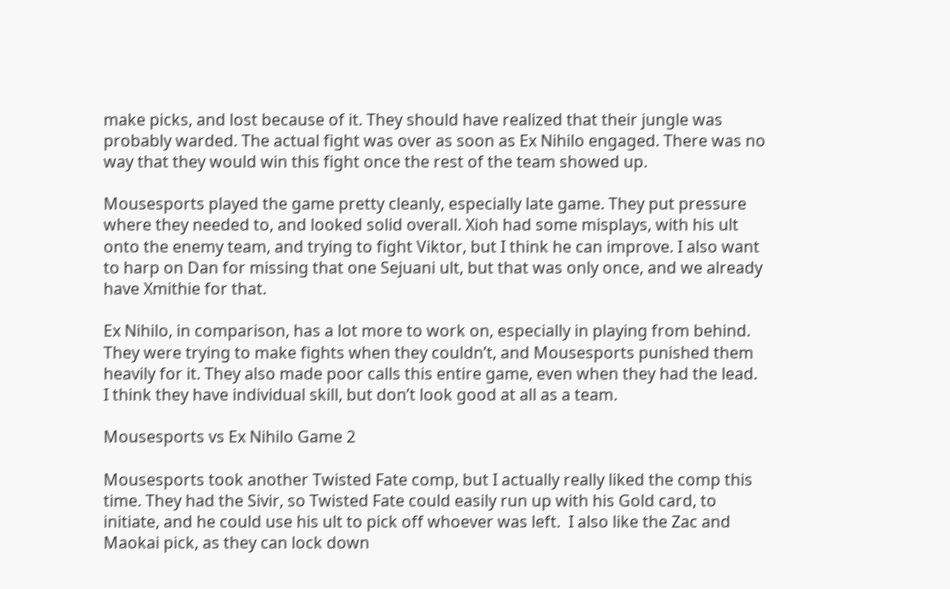make picks, and lost because of it. They should have realized that their jungle was probably warded. The actual fight was over as soon as Ex Nihilo engaged. There was no way that they would win this fight once the rest of the team showed up.

Mousesports played the game pretty cleanly, especially late game. They put pressure where they needed to, and looked solid overall. Xioh had some misplays, with his ult onto the enemy team, and trying to fight Viktor, but I think he can improve. I also want to harp on Dan for missing that one Sejuani ult, but that was only once, and we already have Xmithie for that.

Ex Nihilo, in comparison, has a lot more to work on, especially in playing from behind. They were trying to make fights when they couldn’t, and Mousesports punished them heavily for it. They also made poor calls this entire game, even when they had the lead. I think they have individual skill, but don’t look good at all as a team.

Mousesports vs Ex Nihilo Game 2

Mousesports took another Twisted Fate comp, but I actually really liked the comp this time. They had the Sivir, so Twisted Fate could easily run up with his Gold card, to initiate, and he could use his ult to pick off whoever was left.  I also like the Zac and Maokai pick, as they can lock down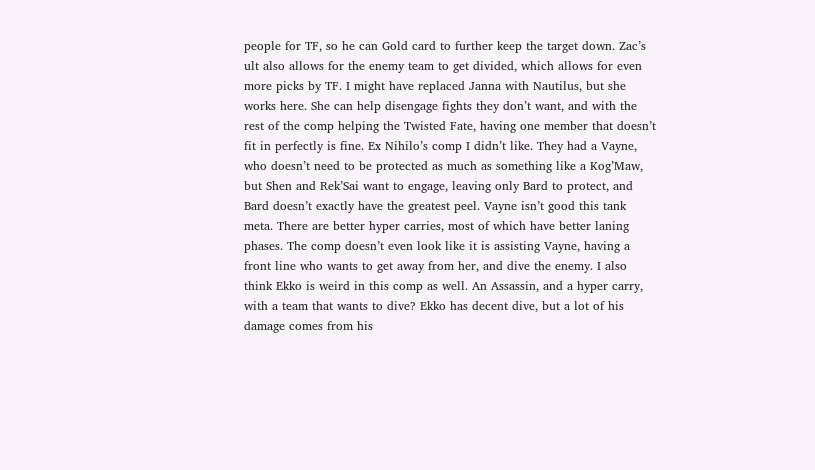people for TF, so he can Gold card to further keep the target down. Zac’s ult also allows for the enemy team to get divided, which allows for even more picks by TF. I might have replaced Janna with Nautilus, but she works here. She can help disengage fights they don’t want, and with the rest of the comp helping the Twisted Fate, having one member that doesn’t fit in perfectly is fine. Ex Nihilo’s comp I didn’t like. They had a Vayne, who doesn’t need to be protected as much as something like a Kog’Maw, but Shen and Rek’Sai want to engage, leaving only Bard to protect, and Bard doesn’t exactly have the greatest peel. Vayne isn’t good this tank meta. There are better hyper carries, most of which have better laning phases. The comp doesn’t even look like it is assisting Vayne, having a front line who wants to get away from her, and dive the enemy. I also think Ekko is weird in this comp as well. An Assassin, and a hyper carry, with a team that wants to dive? Ekko has decent dive, but a lot of his damage comes from his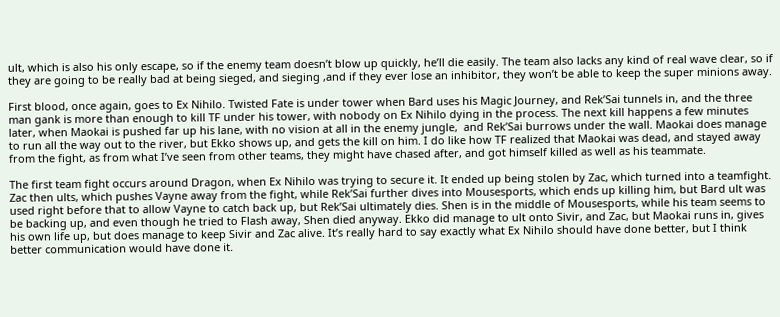ult, which is also his only escape, so if the enemy team doesn’t blow up quickly, he’ll die easily. The team also lacks any kind of real wave clear, so if they are going to be really bad at being sieged, and sieging ,and if they ever lose an inhibitor, they won’t be able to keep the super minions away.

First blood, once again, goes to Ex Nihilo. Twisted Fate is under tower when Bard uses his Magic Journey, and Rek’Sai tunnels in, and the three man gank is more than enough to kill TF under his tower, with nobody on Ex Nihilo dying in the process. The next kill happens a few minutes later, when Maokai is pushed far up his lane, with no vision at all in the enemy jungle,  and Rek’Sai burrows under the wall. Maokai does manage to run all the way out to the river, but Ekko shows up, and gets the kill on him. I do like how TF realized that Maokai was dead, and stayed away from the fight, as from what I’ve seen from other teams, they might have chased after, and got himself killed as well as his teammate.

The first team fight occurs around Dragon, when Ex Nihilo was trying to secure it. It ended up being stolen by Zac, which turned into a teamfight. Zac then ults, which pushes Vayne away from the fight, while Rek’Sai further dives into Mousesports, which ends up killing him, but Bard ult was used right before that to allow Vayne to catch back up, but Rek’Sai ultimately dies. Shen is in the middle of Mousesports, while his team seems to be backing up, and even though he tried to Flash away, Shen died anyway. Ekko did manage to ult onto Sivir, and Zac, but Maokai runs in, gives his own life up, but does manage to keep Sivir and Zac alive. It’s really hard to say exactly what Ex Nihilo should have done better, but I think better communication would have done it.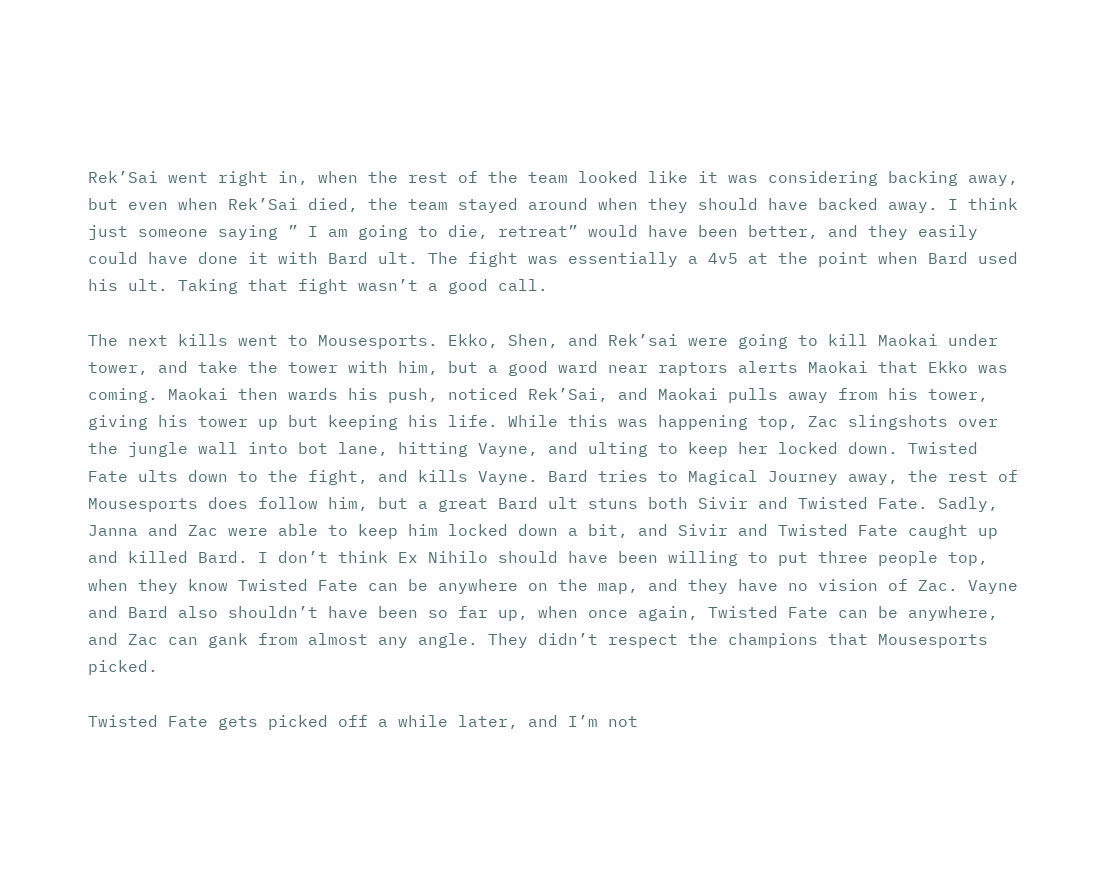Rek’Sai went right in, when the rest of the team looked like it was considering backing away, but even when Rek’Sai died, the team stayed around when they should have backed away. I think just someone saying ” I am going to die, retreat” would have been better, and they easily could have done it with Bard ult. The fight was essentially a 4v5 at the point when Bard used his ult. Taking that fight wasn’t a good call.

The next kills went to Mousesports. Ekko, Shen, and Rek’sai were going to kill Maokai under tower, and take the tower with him, but a good ward near raptors alerts Maokai that Ekko was coming. Maokai then wards his push, noticed Rek’Sai, and Maokai pulls away from his tower, giving his tower up but keeping his life. While this was happening top, Zac slingshots over the jungle wall into bot lane, hitting Vayne, and ulting to keep her locked down. Twisted Fate ults down to the fight, and kills Vayne. Bard tries to Magical Journey away, the rest of Mousesports does follow him, but a great Bard ult stuns both Sivir and Twisted Fate. Sadly, Janna and Zac were able to keep him locked down a bit, and Sivir and Twisted Fate caught up and killed Bard. I don’t think Ex Nihilo should have been willing to put three people top, when they know Twisted Fate can be anywhere on the map, and they have no vision of Zac. Vayne and Bard also shouldn’t have been so far up, when once again, Twisted Fate can be anywhere, and Zac can gank from almost any angle. They didn’t respect the champions that Mousesports picked.

Twisted Fate gets picked off a while later, and I’m not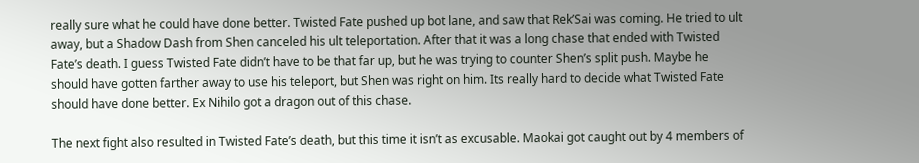really sure what he could have done better. Twisted Fate pushed up bot lane, and saw that Rek’Sai was coming. He tried to ult away, but a Shadow Dash from Shen canceled his ult teleportation. After that it was a long chase that ended with Twisted Fate’s death. I guess Twisted Fate didn’t have to be that far up, but he was trying to counter Shen’s split push. Maybe he should have gotten farther away to use his teleport, but Shen was right on him. Its really hard to decide what Twisted Fate should have done better. Ex Nihilo got a dragon out of this chase.

The next fight also resulted in Twisted Fate’s death, but this time it isn’t as excusable. Maokai got caught out by 4 members of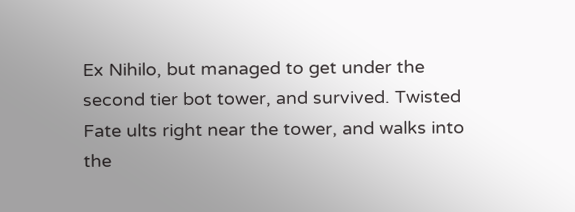Ex Nihilo, but managed to get under the second tier bot tower, and survived. Twisted Fate ults right near the tower, and walks into the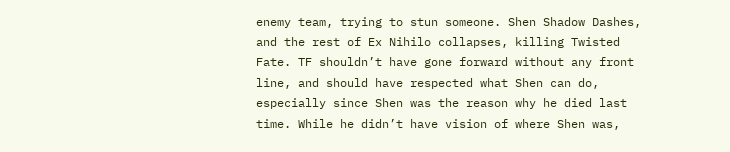enemy team, trying to stun someone. Shen Shadow Dashes, and the rest of Ex Nihilo collapses, killing Twisted Fate. TF shouldn’t have gone forward without any front line, and should have respected what Shen can do, especially since Shen was the reason why he died last time. While he didn’t have vision of where Shen was,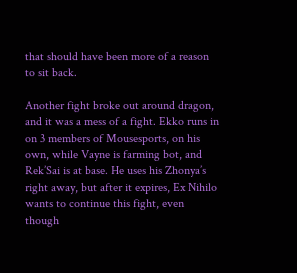that should have been more of a reason to sit back.

Another fight broke out around dragon, and it was a mess of a fight. Ekko runs in on 3 members of Mousesports, on his own, while Vayne is farming bot, and Rek’Sai is at base. He uses his Zhonya’s right away, but after it expires, Ex Nihilo wants to continue this fight, even though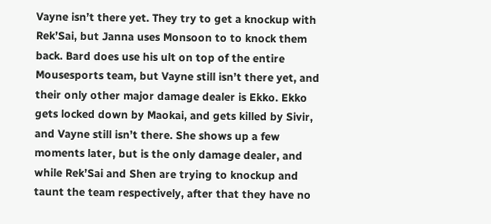Vayne isn’t there yet. They try to get a knockup with Rek’Sai, but Janna uses Monsoon to to knock them back. Bard does use his ult on top of the entire Mousesports team, but Vayne still isn’t there yet, and their only other major damage dealer is Ekko. Ekko gets locked down by Maokai, and gets killed by Sivir, and Vayne still isn’t there. She shows up a few moments later, but is the only damage dealer, and while Rek’Sai and Shen are trying to knockup and taunt the team respectively, after that they have no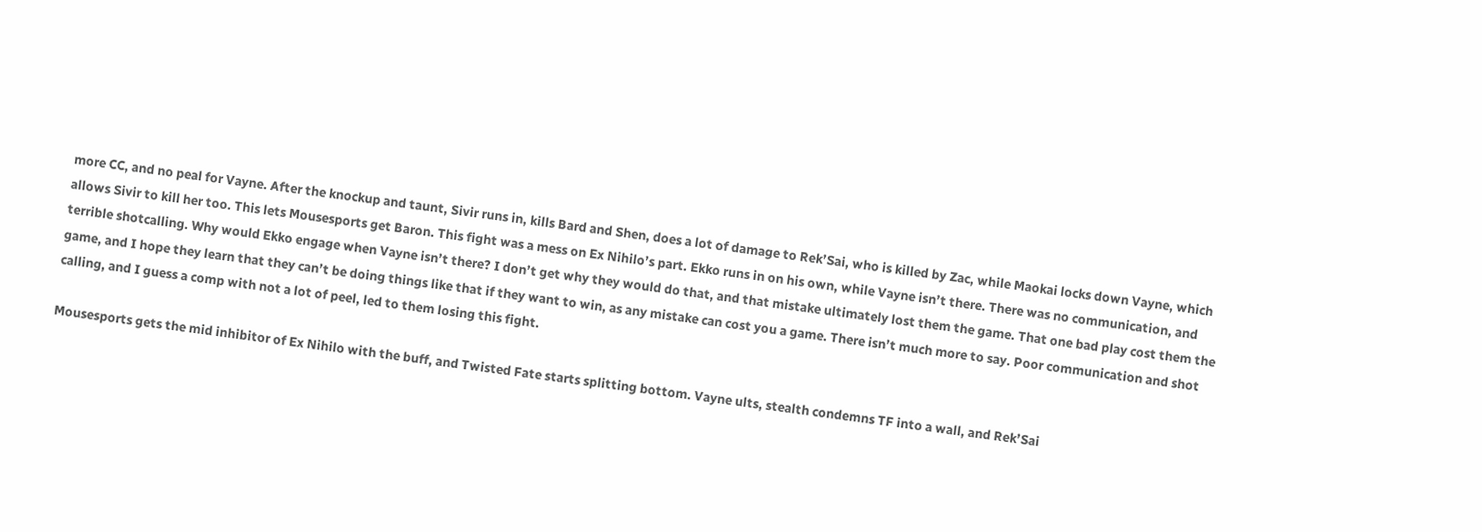more CC, and no peal for Vayne. After the knockup and taunt, Sivir runs in, kills Bard and Shen, does a lot of damage to Rek’Sai, who is killed by Zac, while Maokai locks down Vayne, which allows Sivir to kill her too. This lets Mousesports get Baron. This fight was a mess on Ex Nihilo’s part. Ekko runs in on his own, while Vayne isn’t there. There was no communication, and terrible shotcalling. Why would Ekko engage when Vayne isn’t there? I don’t get why they would do that, and that mistake ultimately lost them the game. That one bad play cost them the game, and I hope they learn that they can’t be doing things like that if they want to win, as any mistake can cost you a game. There isn’t much more to say. Poor communication and shot calling, and I guess a comp with not a lot of peel, led to them losing this fight.

Mousesports gets the mid inhibitor of Ex Nihilo with the buff, and Twisted Fate starts splitting bottom. Vayne ults, stealth condemns TF into a wall, and Rek’Sai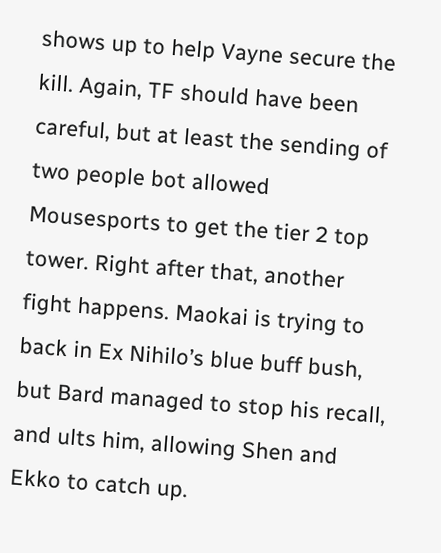shows up to help Vayne secure the kill. Again, TF should have been careful, but at least the sending of two people bot allowed Mousesports to get the tier 2 top tower. Right after that, another fight happens. Maokai is trying to back in Ex Nihilo’s blue buff bush, but Bard managed to stop his recall, and ults him, allowing Shen and Ekko to catch up.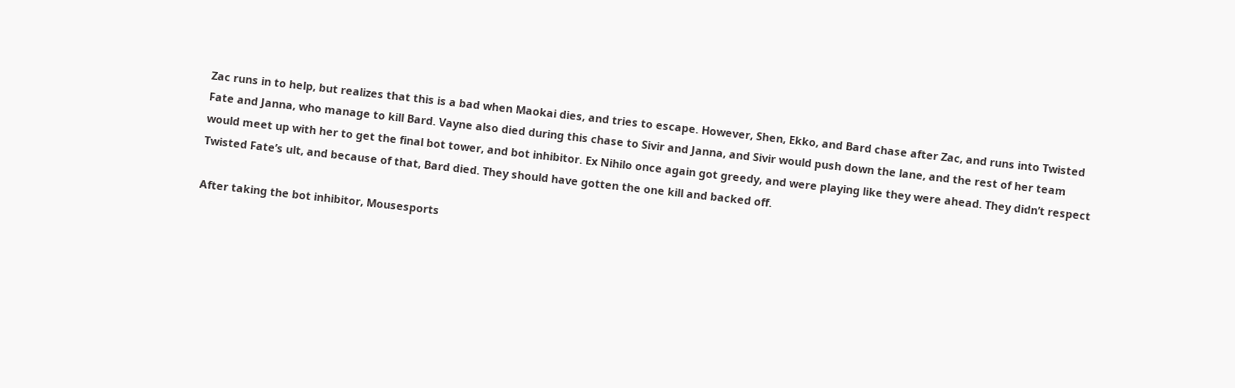Zac runs in to help, but realizes that this is a bad when Maokai dies, and tries to escape. However, Shen, Ekko, and Bard chase after Zac, and runs into Twisted Fate and Janna, who manage to kill Bard. Vayne also died during this chase to Sivir and Janna, and Sivir would push down the lane, and the rest of her team would meet up with her to get the final bot tower, and bot inhibitor. Ex Nihilo once again got greedy, and were playing like they were ahead. They didn’t respect Twisted Fate’s ult, and because of that, Bard died. They should have gotten the one kill and backed off.

After taking the bot inhibitor, Mousesports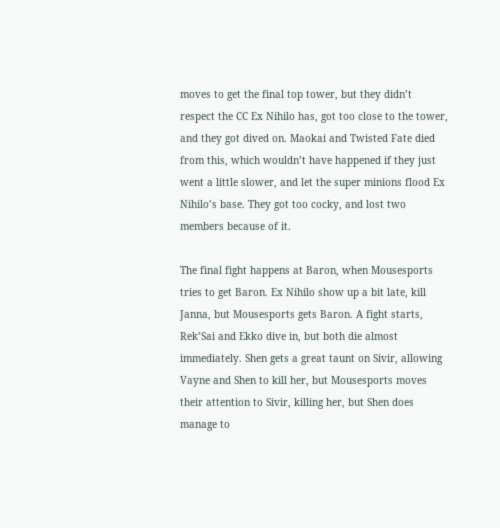moves to get the final top tower, but they didn’t respect the CC Ex Nihilo has, got too close to the tower, and they got dived on. Maokai and Twisted Fate died from this, which wouldn’t have happened if they just went a little slower, and let the super minions flood Ex Nihilo’s base. They got too cocky, and lost two members because of it.

The final fight happens at Baron, when Mousesports tries to get Baron. Ex Nihilo show up a bit late, kill Janna, but Mousesports gets Baron. A fight starts, Rek’Sai and Ekko dive in, but both die almost immediately. Shen gets a great taunt on Sivir, allowing Vayne and Shen to kill her, but Mousesports moves their attention to Sivir, killing her, but Shen does manage to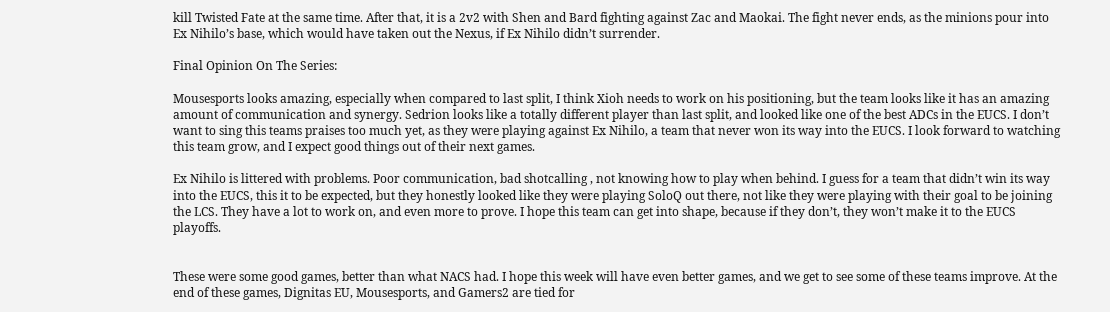kill Twisted Fate at the same time. After that, it is a 2v2 with Shen and Bard fighting against Zac and Maokai. The fight never ends, as the minions pour into Ex Nihilo’s base, which would have taken out the Nexus, if Ex Nihilo didn’t surrender.

Final Opinion On The Series:

Mousesports looks amazing, especially when compared to last split, I think Xioh needs to work on his positioning, but the team looks like it has an amazing amount of communication and synergy. Sedrion looks like a totally different player than last split, and looked like one of the best ADCs in the EUCS. I don’t want to sing this teams praises too much yet, as they were playing against Ex Nihilo, a team that never won its way into the EUCS. I look forward to watching this team grow, and I expect good things out of their next games.

Ex Nihilo is littered with problems. Poor communication, bad shotcalling , not knowing how to play when behind. I guess for a team that didn’t win its way into the EUCS, this it to be expected, but they honestly looked like they were playing SoloQ out there, not like they were playing with their goal to be joining the LCS. They have a lot to work on, and even more to prove. I hope this team can get into shape, because if they don’t, they won’t make it to the EUCS playoffs.


These were some good games, better than what NACS had. I hope this week will have even better games, and we get to see some of these teams improve. At the end of these games, Dignitas EU, Mousesports, and Gamers2 are tied for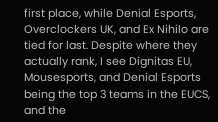first place, while Denial Esports, Overclockers UK, and Ex Nihilo are tied for last. Despite where they actually rank, I see Dignitas EU, Mousesports, and Denial Esports being the top 3 teams in the EUCS, and the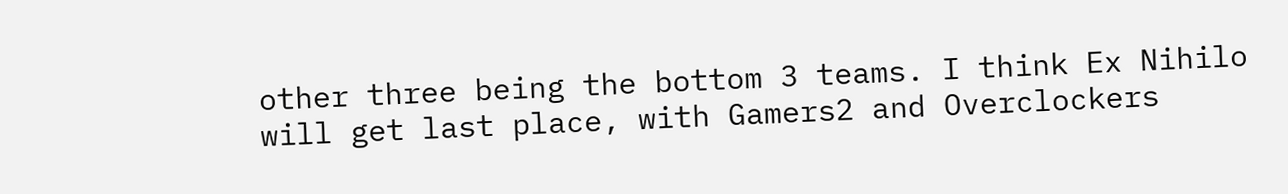other three being the bottom 3 teams. I think Ex Nihilo will get last place, with Gamers2 and Overclockers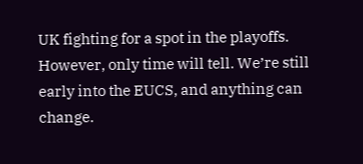UK fighting for a spot in the playoffs. However, only time will tell. We’re still early into the EUCS, and anything can change.